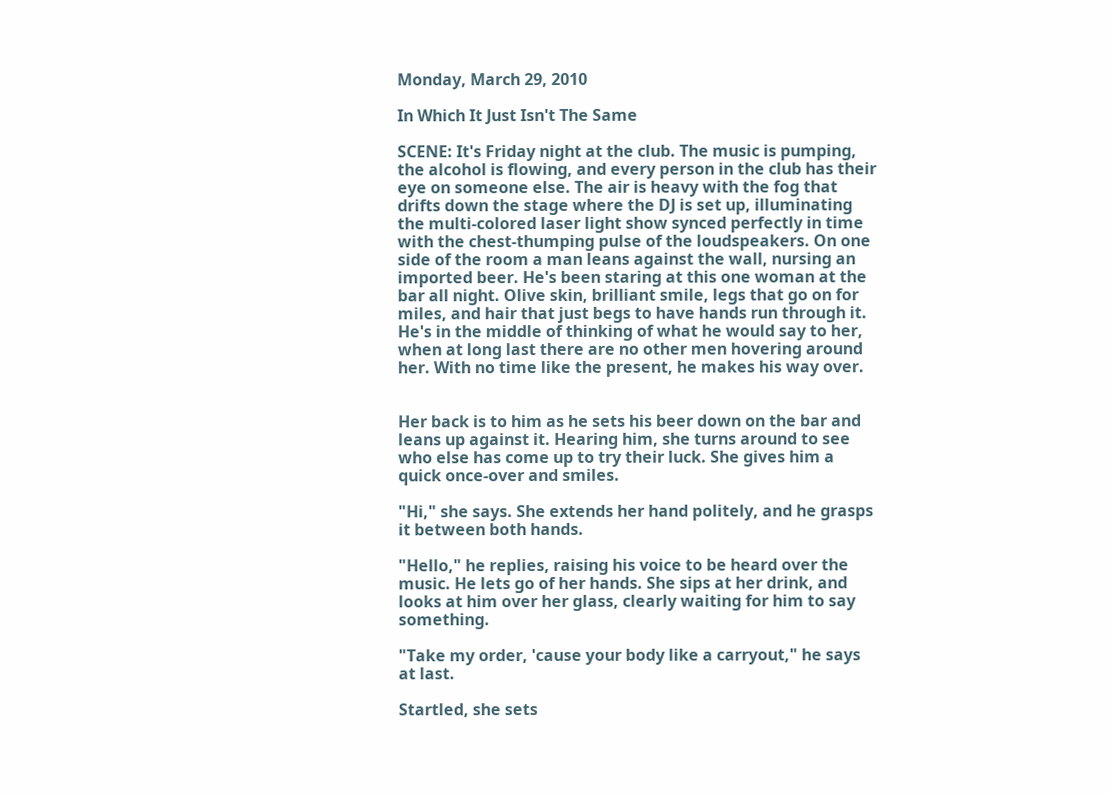Monday, March 29, 2010

In Which It Just Isn't The Same

SCENE: It's Friday night at the club. The music is pumping, the alcohol is flowing, and every person in the club has their eye on someone else. The air is heavy with the fog that drifts down the stage where the DJ is set up, illuminating the multi-colored laser light show synced perfectly in time with the chest-thumping pulse of the loudspeakers. On one side of the room a man leans against the wall, nursing an imported beer. He's been staring at this one woman at the bar all night. Olive skin, brilliant smile, legs that go on for miles, and hair that just begs to have hands run through it. He's in the middle of thinking of what he would say to her, when at long last there are no other men hovering around her. With no time like the present, he makes his way over.


Her back is to him as he sets his beer down on the bar and leans up against it. Hearing him, she turns around to see who else has come up to try their luck. She gives him a quick once-over and smiles.

"Hi," she says. She extends her hand politely, and he grasps it between both hands.

"Hello," he replies, raising his voice to be heard over the music. He lets go of her hands. She sips at her drink, and looks at him over her glass, clearly waiting for him to say something.

"Take my order, 'cause your body like a carryout," he says at last.

Startled, she sets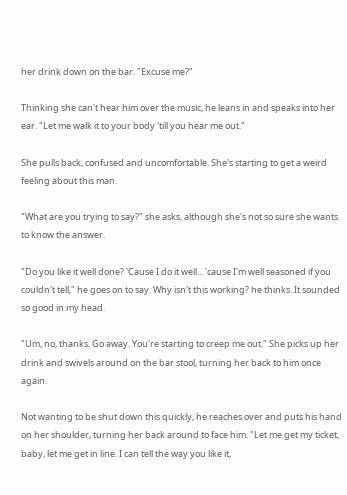her drink down on the bar. "Excuse me?"

Thinking she can't hear him over the music, he leans in and speaks into her ear. "Let me walk it to your body 'till you hear me out."

She pulls back, confused and uncomfortable. She's starting to get a weird feeling about this man.

"What are you trying to say?" she asks, although she's not so sure she wants to know the answer.

"Do you like it well done? 'Cause I do it well... 'cause I'm well seasoned if you couldn't tell," he goes on to say. Why isn't this working? he thinks. It sounded so good in my head.

"Um, no, thanks. Go away. You're starting to creep me out." She picks up her drink and swivels around on the bar stool, turning her back to him once again.

Not wanting to be shut down this quickly, he reaches over and puts his hand on her shoulder, turning her back around to face him. "Let me get my ticket, baby, let me get in line. I can tell the way you like it,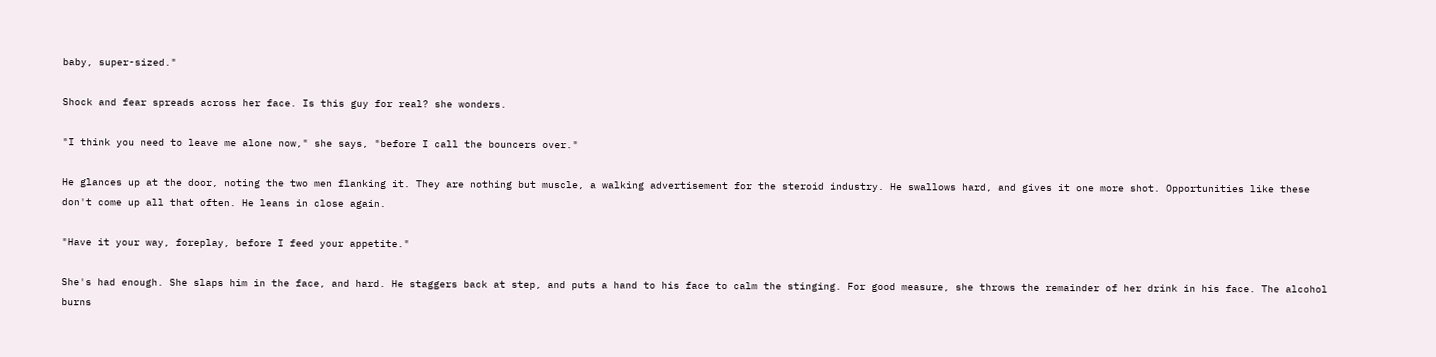baby, super-sized."

Shock and fear spreads across her face. Is this guy for real? she wonders.

"I think you need to leave me alone now," she says, "before I call the bouncers over."

He glances up at the door, noting the two men flanking it. They are nothing but muscle, a walking advertisement for the steroid industry. He swallows hard, and gives it one more shot. Opportunities like these don't come up all that often. He leans in close again.

"Have it your way, foreplay, before I feed your appetite."

She's had enough. She slaps him in the face, and hard. He staggers back at step, and puts a hand to his face to calm the stinging. For good measure, she throws the remainder of her drink in his face. The alcohol burns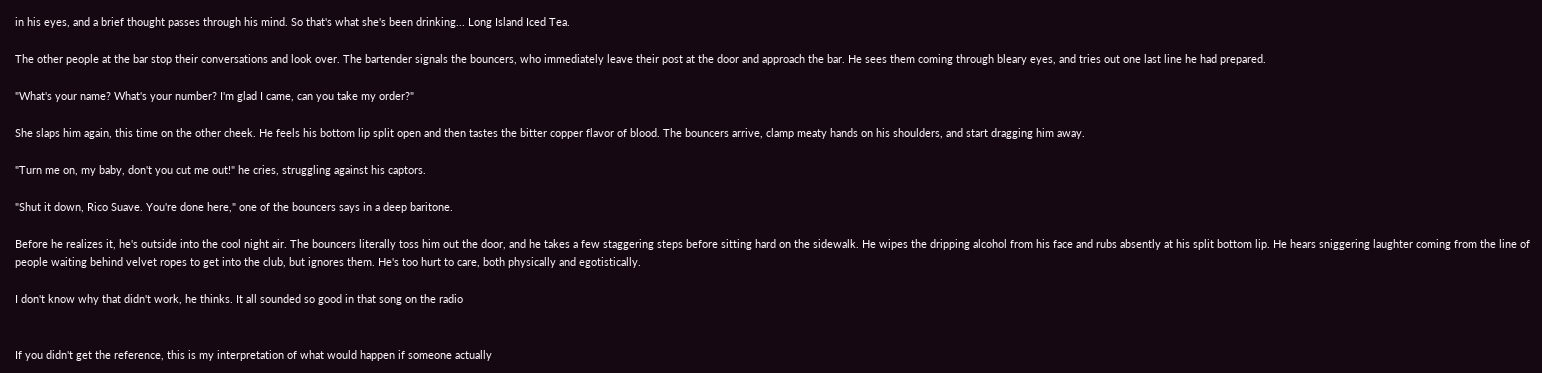in his eyes, and a brief thought passes through his mind. So that's what she's been drinking... Long Island Iced Tea.

The other people at the bar stop their conversations and look over. The bartender signals the bouncers, who immediately leave their post at the door and approach the bar. He sees them coming through bleary eyes, and tries out one last line he had prepared.

"What's your name? What's your number? I'm glad I came, can you take my order?"

She slaps him again, this time on the other cheek. He feels his bottom lip split open and then tastes the bitter copper flavor of blood. The bouncers arrive, clamp meaty hands on his shoulders, and start dragging him away.

"Turn me on, my baby, don't you cut me out!" he cries, struggling against his captors.

"Shut it down, Rico Suave. You're done here," one of the bouncers says in a deep baritone.

Before he realizes it, he's outside into the cool night air. The bouncers literally toss him out the door, and he takes a few staggering steps before sitting hard on the sidewalk. He wipes the dripping alcohol from his face and rubs absently at his split bottom lip. He hears sniggering laughter coming from the line of people waiting behind velvet ropes to get into the club, but ignores them. He's too hurt to care, both physically and egotistically.

I don't know why that didn't work, he thinks. It all sounded so good in that song on the radio


If you didn't get the reference, this is my interpretation of what would happen if someone actually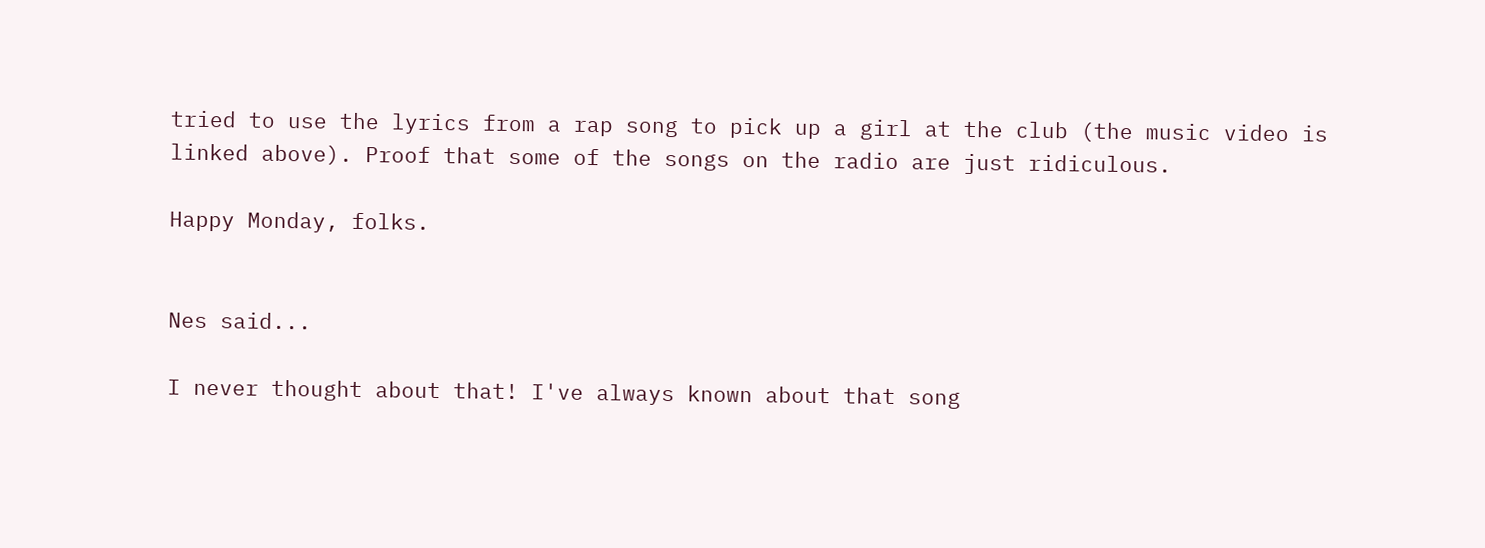tried to use the lyrics from a rap song to pick up a girl at the club (the music video is linked above). Proof that some of the songs on the radio are just ridiculous.

Happy Monday, folks.


Nes said...

I never thought about that! I've always known about that song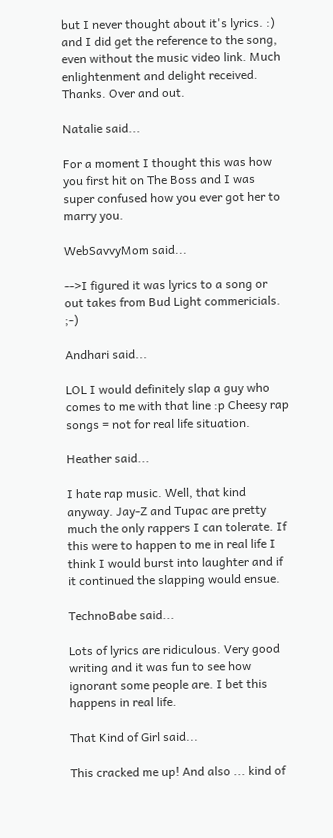but I never thought about it's lyrics. :) and I did get the reference to the song, even without the music video link. Much enlightenment and delight received. Thanks. Over and out.

Natalie said...

For a moment I thought this was how you first hit on The Boss and I was super confused how you ever got her to marry you.

WebSavvyMom said...

-->I figured it was lyrics to a song or out takes from Bud Light commericials. ;-)

Andhari said...

LOL I would definitely slap a guy who comes to me with that line :p Cheesy rap songs = not for real life situation.

Heather said...

I hate rap music. Well, that kind anyway. Jay-Z and Tupac are pretty much the only rappers I can tolerate. If this were to happen to me in real life I think I would burst into laughter and if it continued the slapping would ensue.

TechnoBabe said...

Lots of lyrics are ridiculous. Very good writing and it was fun to see how ignorant some people are. I bet this happens in real life.

That Kind of Girl said...

This cracked me up! And also ... kind of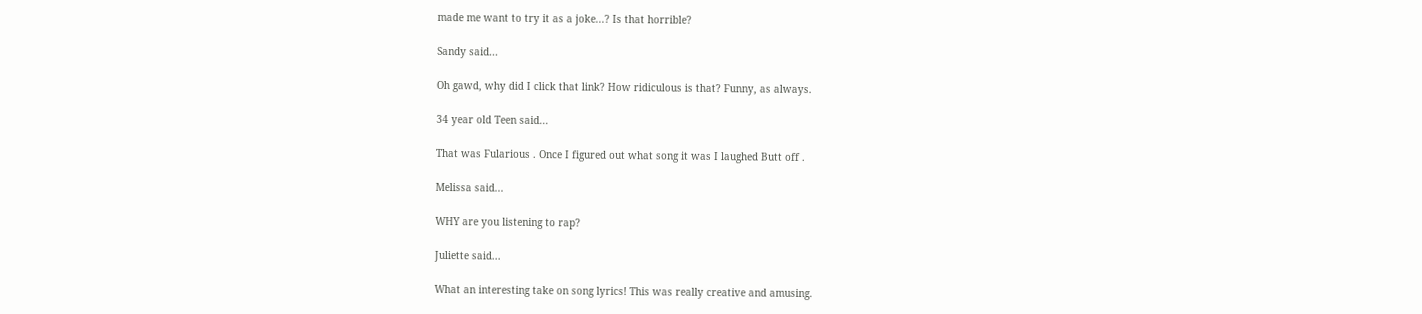made me want to try it as a joke...? Is that horrible?

Sandy said...

Oh gawd, why did I click that link? How ridiculous is that? Funny, as always.

34 year old Teen said...

That was Fularious . Once I figured out what song it was I laughed Butt off .

Melissa said...

WHY are you listening to rap?

Juliette said...

What an interesting take on song lyrics! This was really creative and amusing.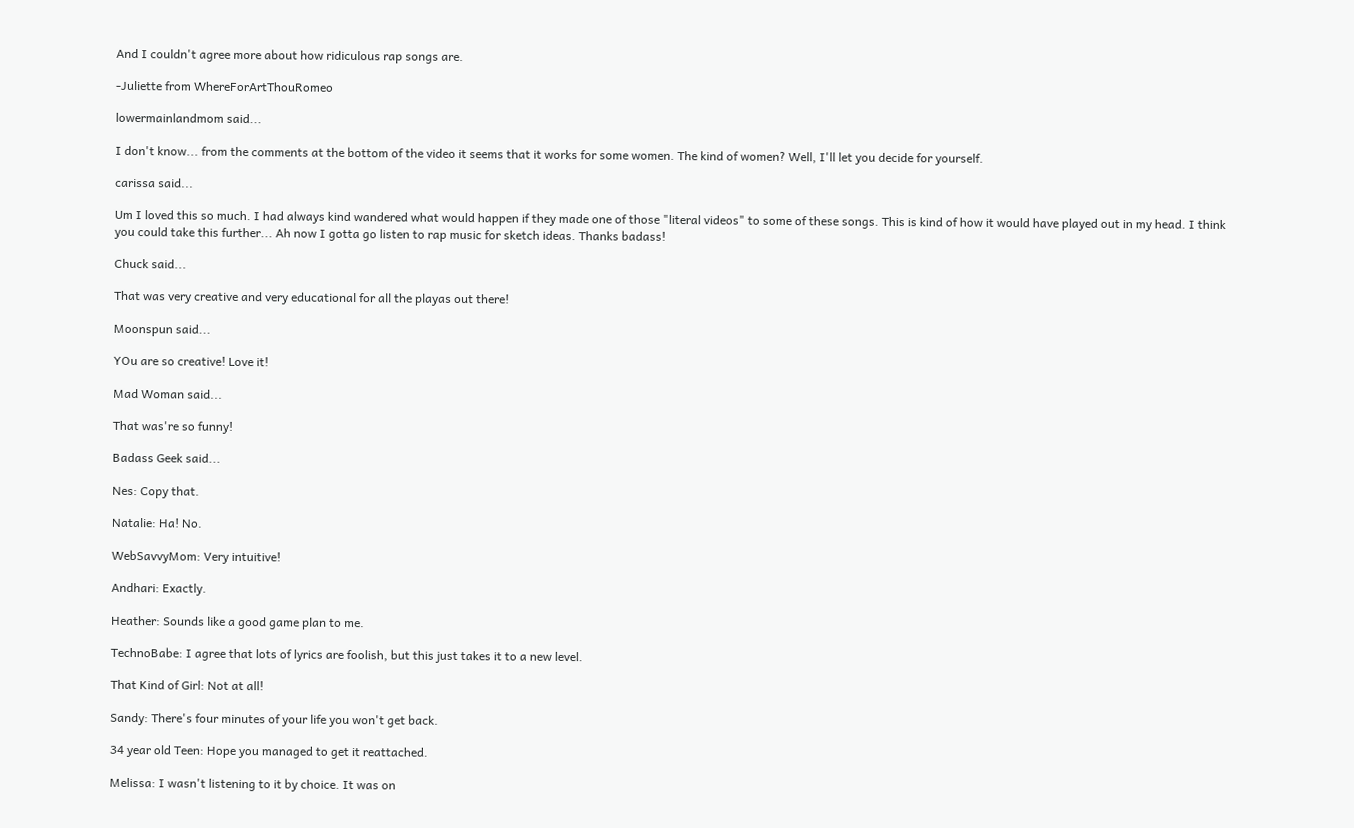And I couldn't agree more about how ridiculous rap songs are.

-Juliette from WhereForArtThouRomeo

lowermainlandmom said...

I don't know... from the comments at the bottom of the video it seems that it works for some women. The kind of women? Well, I'll let you decide for yourself.

carissa said...

Um I loved this so much. I had always kind wandered what would happen if they made one of those "literal videos" to some of these songs. This is kind of how it would have played out in my head. I think you could take this further... Ah now I gotta go listen to rap music for sketch ideas. Thanks badass!

Chuck said...

That was very creative and very educational for all the playas out there!

Moonspun said...

YOu are so creative! Love it!

Mad Woman said...

That was're so funny!

Badass Geek said...

Nes: Copy that.

Natalie: Ha! No.

WebSavvyMom: Very intuitive!

Andhari: Exactly.

Heather: Sounds like a good game plan to me.

TechnoBabe: I agree that lots of lyrics are foolish, but this just takes it to a new level.

That Kind of Girl: Not at all!

Sandy: There's four minutes of your life you won't get back.

34 year old Teen: Hope you managed to get it reattached.

Melissa: I wasn't listening to it by choice. It was on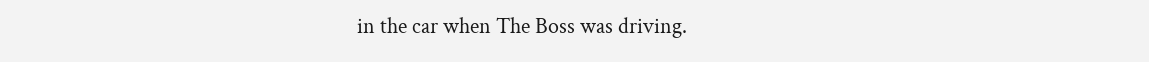in the car when The Boss was driving.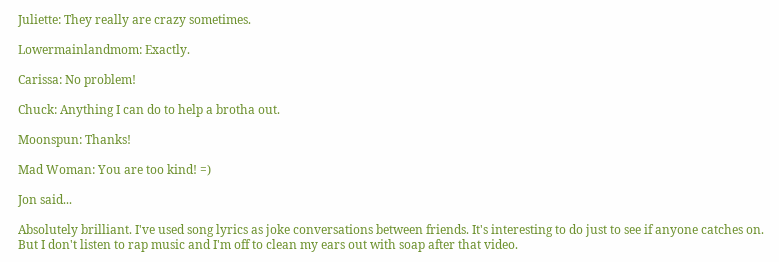Juliette: They really are crazy sometimes.

Lowermainlandmom: Exactly.

Carissa: No problem!

Chuck: Anything I can do to help a brotha out.

Moonspun: Thanks!

Mad Woman: You are too kind! =)

Jon said...

Absolutely brilliant. I've used song lyrics as joke conversations between friends. It's interesting to do just to see if anyone catches on. But I don't listen to rap music and I'm off to clean my ears out with soap after that video.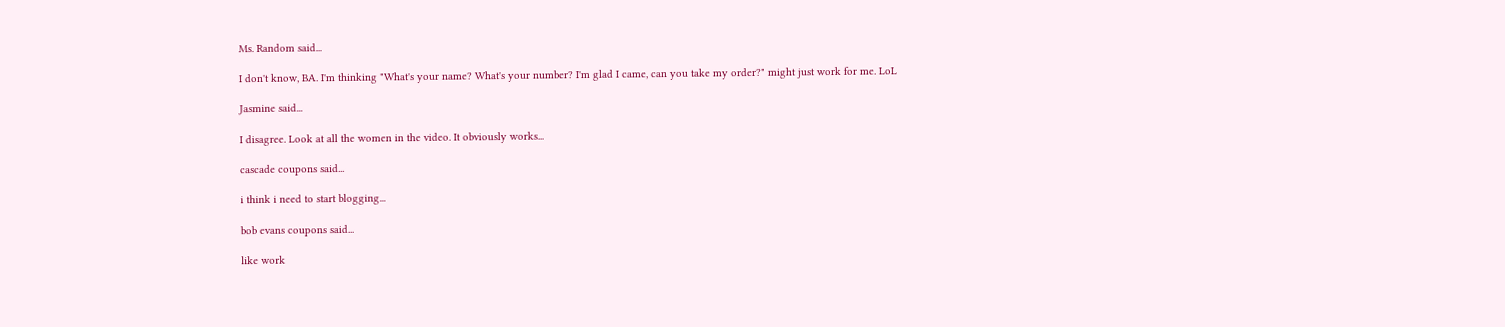Ms. Random said...

I don't know, BA. I'm thinking "What's your name? What's your number? I'm glad I came, can you take my order?" might just work for me. LoL

Jasmine said...

I disagree. Look at all the women in the video. It obviously works...

cascade coupons said...

i think i need to start blogging...

bob evans coupons said...

like work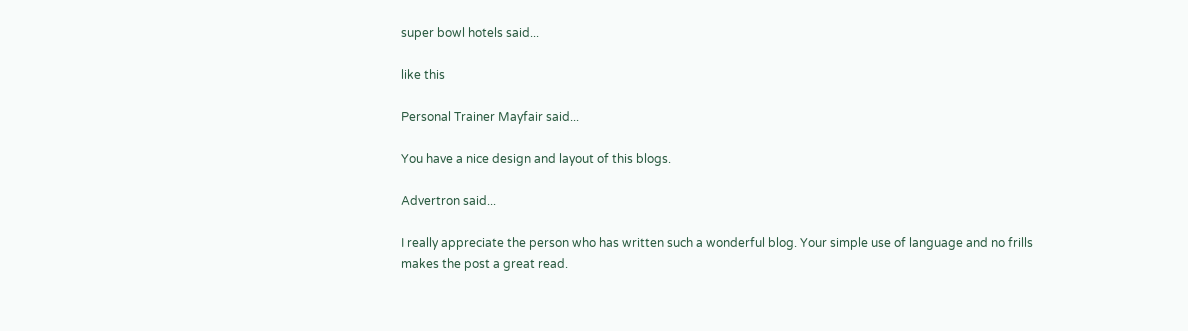super bowl hotels said...

like this

Personal Trainer Mayfair said...

You have a nice design and layout of this blogs.

Advertron said...

I really appreciate the person who has written such a wonderful blog. Your simple use of language and no frills
makes the post a great read.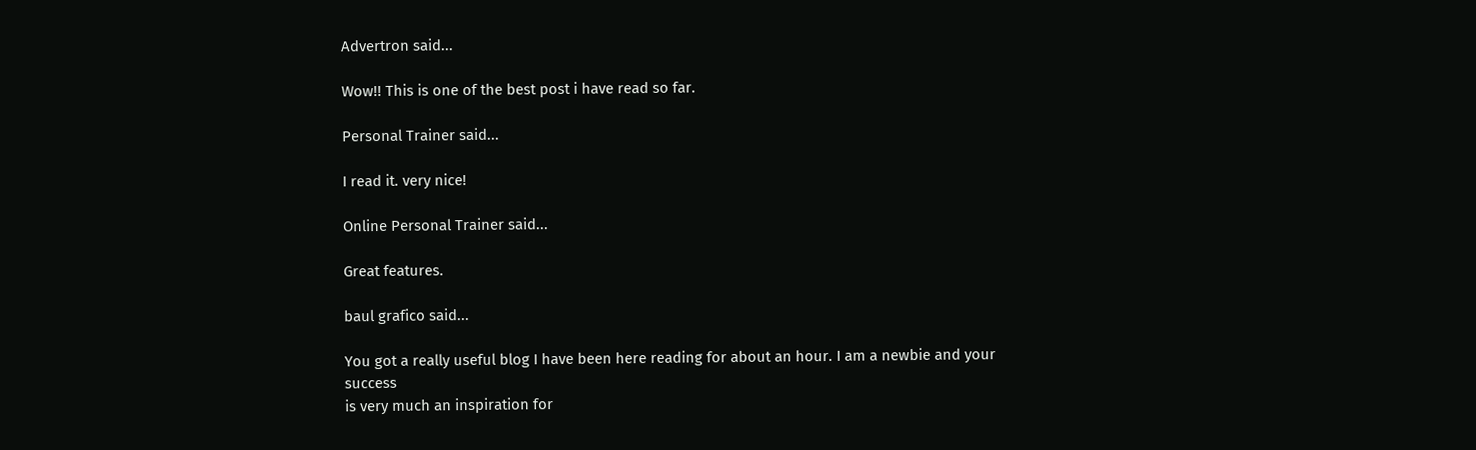Advertron said...

Wow!! This is one of the best post i have read so far.

Personal Trainer said...

I read it. very nice!

Online Personal Trainer said...

Great features.

baul grafico said...

You got a really useful blog I have been here reading for about an hour. I am a newbie and your success
is very much an inspiration for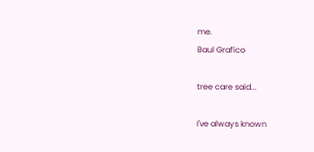me.
Baul Grafico

tree care said...

I've always known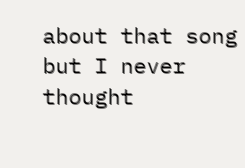about that song but I never thought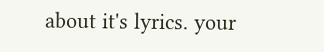about it's lyrics. your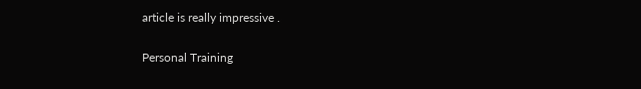article is really impressive .

Personal Training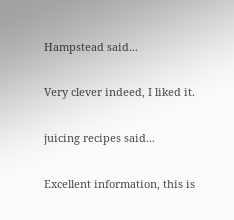Hampstead said...

Very clever indeed, I liked it.

juicing recipes said...

Excellent information, this is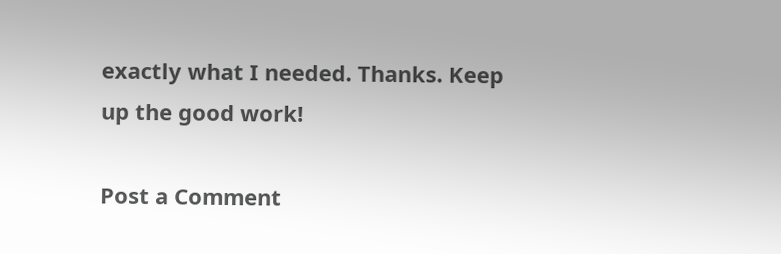exactly what I needed. Thanks. Keep up the good work!

Post a Comment